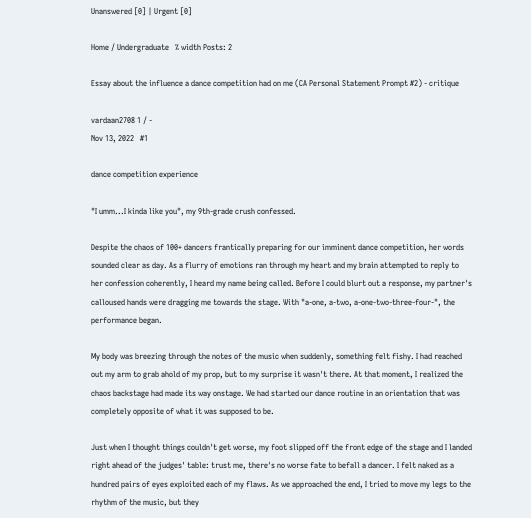Unanswered [0] | Urgent [0]

Home / Undergraduate   % width Posts: 2

Essay about the influence a dance competition had on me (CA Personal Statement Prompt #2) - critique

vardaan2708 1 / -
Nov 13, 2022   #1

dance competition experience

"I umm...I kinda like you", my 9th-grade crush confessed.

Despite the chaos of 100+ dancers frantically preparing for our imminent dance competition, her words sounded clear as day. As a flurry of emotions ran through my heart and my brain attempted to reply to her confession coherently, I heard my name being called. Before I could blurt out a response, my partner's calloused hands were dragging me towards the stage. With "a-one, a-two, a-one-two-three-four-", the performance began.

My body was breezing through the notes of the music when suddenly, something felt fishy. I had reached out my arm to grab ahold of my prop, but to my surprise it wasn't there. At that moment, I realized the chaos backstage had made its way onstage. We had started our dance routine in an orientation that was completely opposite of what it was supposed to be.

Just when I thought things couldn't get worse, my foot slipped off the front edge of the stage and I landed right ahead of the judges' table: trust me, there's no worse fate to befall a dancer. I felt naked as a hundred pairs of eyes exploited each of my flaws. As we approached the end, I tried to move my legs to the rhythm of the music, but they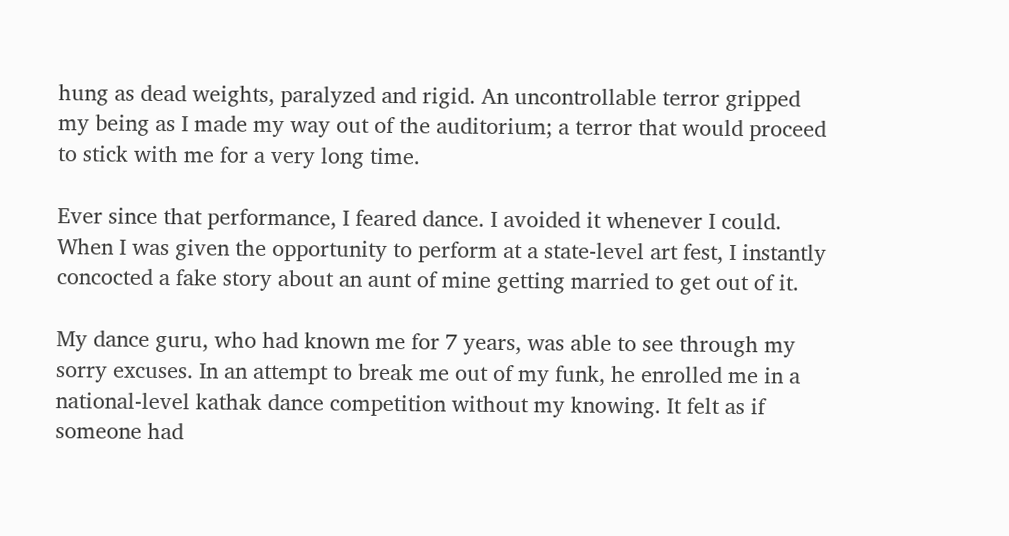hung as dead weights, paralyzed and rigid. An uncontrollable terror gripped my being as I made my way out of the auditorium; a terror that would proceed to stick with me for a very long time.

Ever since that performance, I feared dance. I avoided it whenever I could. When I was given the opportunity to perform at a state-level art fest, I instantly concocted a fake story about an aunt of mine getting married to get out of it.

My dance guru, who had known me for 7 years, was able to see through my sorry excuses. In an attempt to break me out of my funk, he enrolled me in a national-level kathak dance competition without my knowing. It felt as if someone had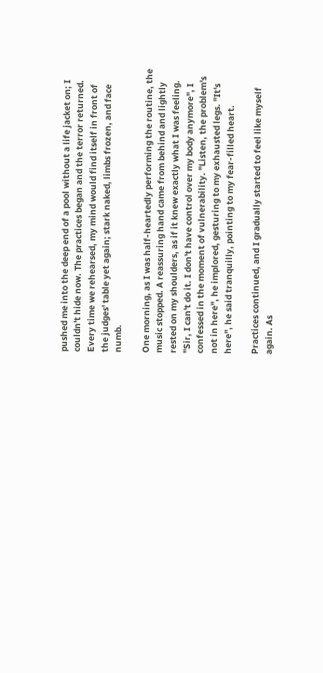pushed me into the deep end of a pool without a life jacket on; I couldn't hide now. The practices began and the terror returned. Every time we rehearsed, my mind would find itself in front of the judges' table yet again; stark naked, limbs frozen, and face numb.

One morning, as I was half-heartedly performing the routine, the music stopped. A reassuring hand came from behind and lightly rested on my shoulders, as if it knew exactly what I was feeling. "Sir, I can't do it. I don't have control over my body anymore", I confessed in the moment of vulnerability. "Listen, the problem's not in here", he implored, gesturing to my exhausted legs. "It's here", he said tranquilly, pointing to my fear-filled heart.

Practices continued, and I gradually started to feel like myself again. As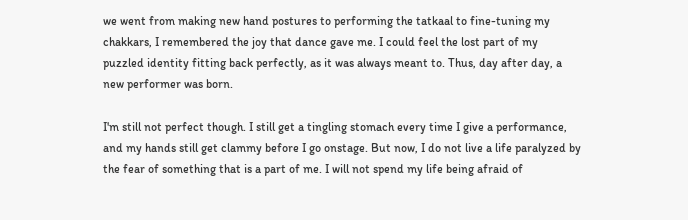we went from making new hand postures to performing the tatkaal to fine-tuning my chakkars, I remembered the joy that dance gave me. I could feel the lost part of my puzzled identity fitting back perfectly, as it was always meant to. Thus, day after day, a new performer was born.

I'm still not perfect though. I still get a tingling stomach every time I give a performance, and my hands still get clammy before I go onstage. But now, I do not live a life paralyzed by the fear of something that is a part of me. I will not spend my life being afraid of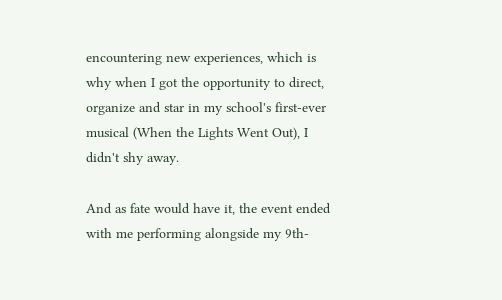encountering new experiences, which is why when I got the opportunity to direct, organize and star in my school's first-ever musical (When the Lights Went Out), I didn't shy away.

And as fate would have it, the event ended with me performing alongside my 9th-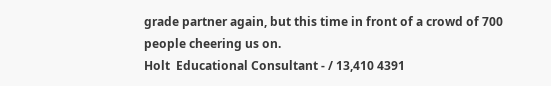grade partner again, but this time in front of a crowd of 700 people cheering us on.
Holt  Educational Consultant - / 13,410 4391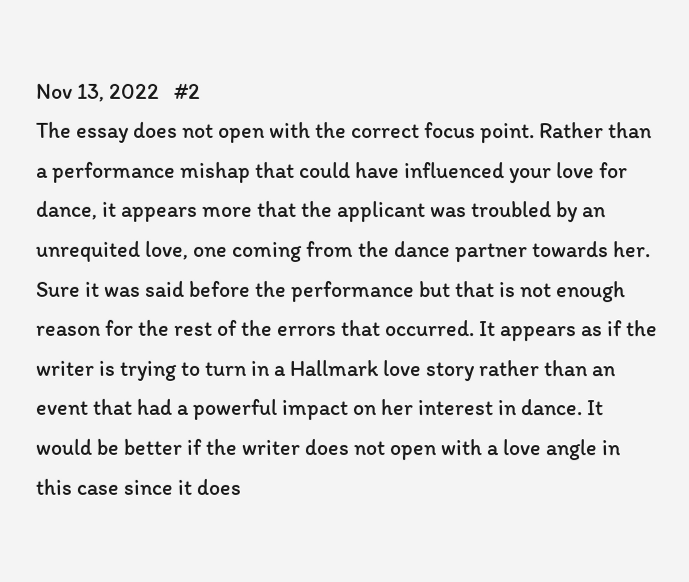Nov 13, 2022   #2
The essay does not open with the correct focus point. Rather than a performance mishap that could have influenced your love for dance, it appears more that the applicant was troubled by an unrequited love, one coming from the dance partner towards her. Sure it was said before the performance but that is not enough reason for the rest of the errors that occurred. It appears as if the writer is trying to turn in a Hallmark love story rather than an event that had a powerful impact on her interest in dance. It would be better if the writer does not open with a love angle in this case since it does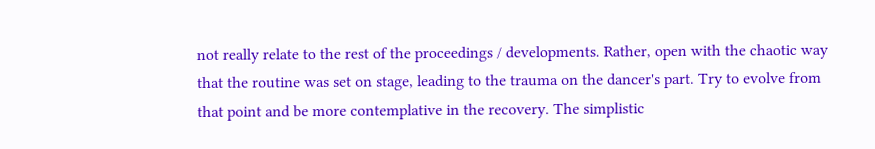not really relate to the rest of the proceedings / developments. Rather, open with the chaotic way that the routine was set on stage, leading to the trauma on the dancer's part. Try to evolve from that point and be more contemplative in the recovery. The simplistic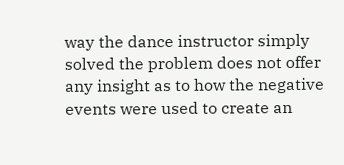way the dance instructor simply solved the problem does not offer any insight as to how the negative events were used to create an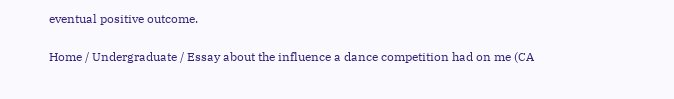eventual positive outcome.

Home / Undergraduate / Essay about the influence a dance competition had on me (CA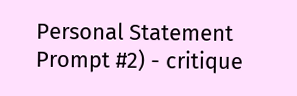Personal Statement Prompt #2) - critique